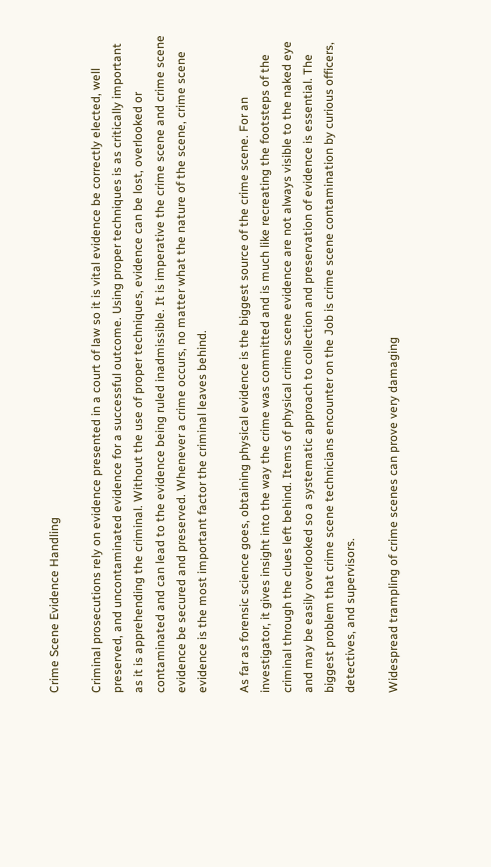Crime Scene Evidence Handling

Criminal prosecutions rely on evidence presented in a court of law so it is vital evidence be correctly elected, well preserved, and uncontaminated evidence for a successful outcome. Using proper techniques is as critically important as it is apprehending the criminal. Without the use of proper techniques, evidence can be lost, overlooked or contaminated and can lead to the evidence being ruled inadmissible. It is imperative the crime scene and crime scene evidence be secured and preserved. Whenever a crime occurs, no matter what the nature of the scene, crime scene evidence is the most important factor the criminal leaves behind.

As far as forensic science goes, obtaining physical evidence is the biggest source of the crime scene. For an investigator, it gives insight into the way the crime was committed and is much like recreating the footsteps of the criminal through the clues left behind. Items of physical crime scene evidence are not always visible to the naked eye and may be easily overlooked so a systematic approach to collection and preservation of evidence is essential. The biggest problem that crime scene technicians encounter on the Job is crime scene contamination by curious officers, detectives, and supervisors.

Widespread trampling of crime scenes can prove very damaging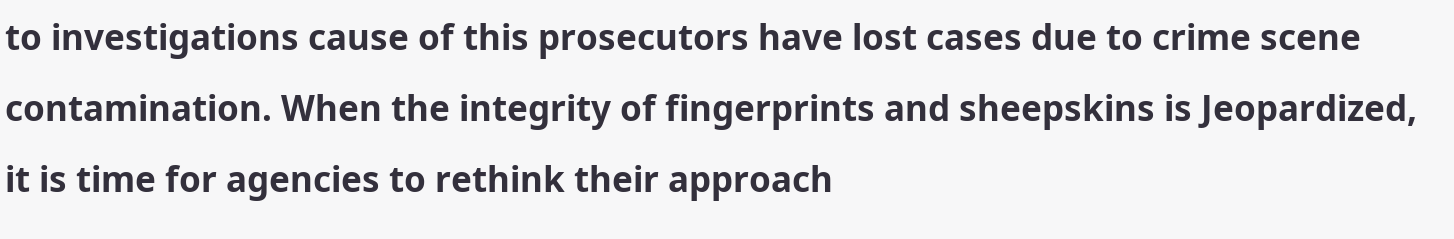to investigations cause of this prosecutors have lost cases due to crime scene contamination. When the integrity of fingerprints and sheepskins is Jeopardized, it is time for agencies to rethink their approach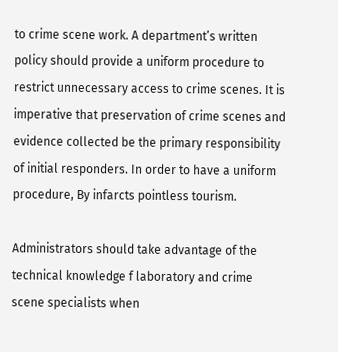to crime scene work. A department’s written policy should provide a uniform procedure to restrict unnecessary access to crime scenes. It is imperative that preservation of crime scenes and evidence collected be the primary responsibility of initial responders. In order to have a uniform procedure, By infarcts pointless tourism.

Administrators should take advantage of the technical knowledge f laboratory and crime scene specialists when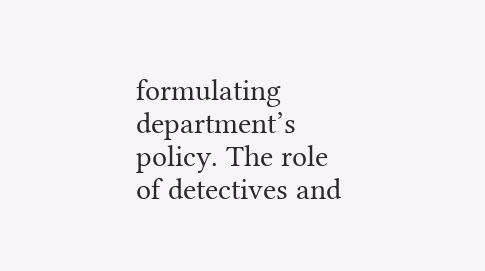formulating department’s policy. The role of detectives and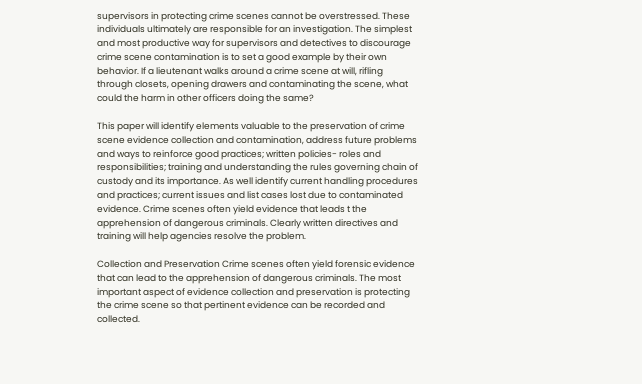supervisors in protecting crime scenes cannot be overstressed. These individuals ultimately are responsible for an investigation. The simplest and most productive way for supervisors and detectives to discourage crime scene contamination is to set a good example by their own behavior. If a lieutenant walks around a crime scene at will, rifling through closets, opening drawers and contaminating the scene, what could the harm in other officers doing the same?

This paper will identify elements valuable to the preservation of crime scene evidence collection and contamination, address future problems and ways to reinforce good practices; written policies- roles and responsibilities; training and understanding the rules governing chain of custody and its importance. As well identify current handling procedures and practices; current issues and list cases lost due to contaminated evidence. Crime scenes often yield evidence that leads t the apprehension of dangerous criminals. Clearly written directives and training will help agencies resolve the problem.

Collection and Preservation Crime scenes often yield forensic evidence that can lead to the apprehension of dangerous criminals. The most important aspect of evidence collection and preservation is protecting the crime scene so that pertinent evidence can be recorded and collected.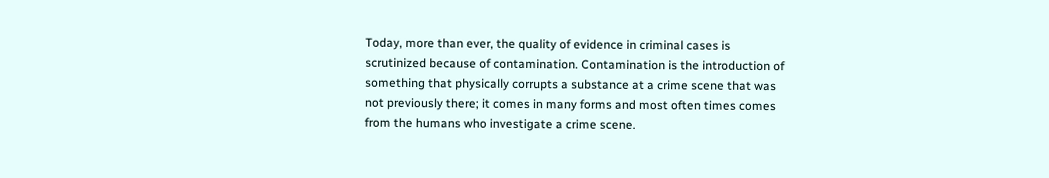Today, more than ever, the quality of evidence in criminal cases is scrutinized because of contamination. Contamination is the introduction of something that physically corrupts a substance at a crime scene that was not previously there; it comes in many forms and most often times comes from the humans who investigate a crime scene.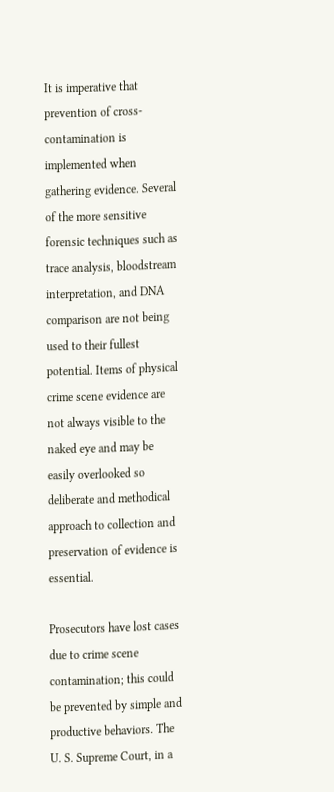It is imperative that prevention of cross- contamination is implemented when gathering evidence. Several of the more sensitive forensic techniques such as trace analysis, bloodstream interpretation, and DNA comparison are not being used to their fullest potential. Items of physical crime scene evidence are not always visible to the naked eye and may be easily overlooked so deliberate and methodical approach to collection and preservation of evidence is essential.

Prosecutors have lost cases due to crime scene contamination; this could be prevented by simple and productive behaviors. The U. S. Supreme Court, in a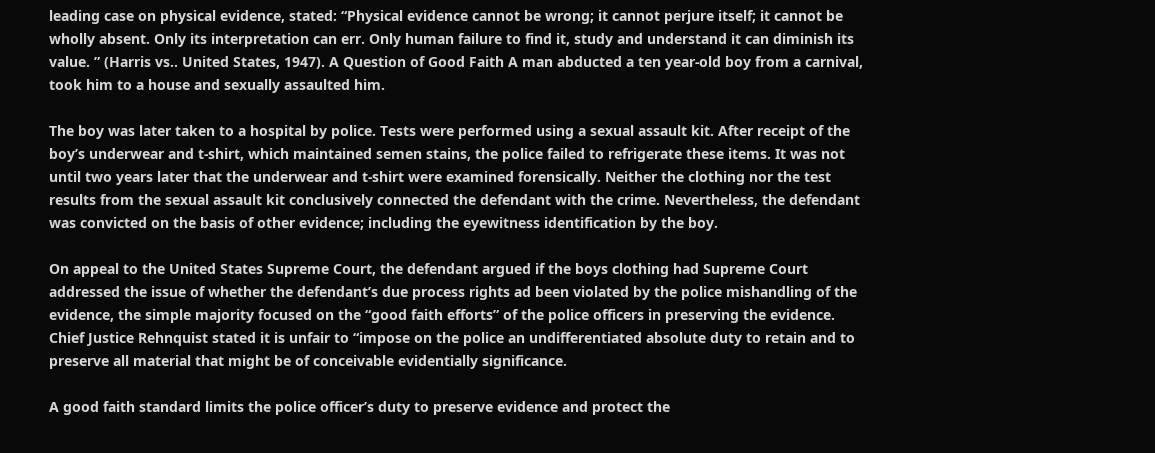leading case on physical evidence, stated: “Physical evidence cannot be wrong; it cannot perjure itself; it cannot be wholly absent. Only its interpretation can err. Only human failure to find it, study and understand it can diminish its value. ” (Harris vs.. United States, 1947). A Question of Good Faith A man abducted a ten year-old boy from a carnival, took him to a house and sexually assaulted him.

The boy was later taken to a hospital by police. Tests were performed using a sexual assault kit. After receipt of the boy’s underwear and t-shirt, which maintained semen stains, the police failed to refrigerate these items. It was not until two years later that the underwear and t-shirt were examined forensically. Neither the clothing nor the test results from the sexual assault kit conclusively connected the defendant with the crime. Nevertheless, the defendant was convicted on the basis of other evidence; including the eyewitness identification by the boy.

On appeal to the United States Supreme Court, the defendant argued if the boys clothing had Supreme Court addressed the issue of whether the defendant’s due process rights ad been violated by the police mishandling of the evidence, the simple majority focused on the “good faith efforts” of the police officers in preserving the evidence. Chief Justice Rehnquist stated it is unfair to “impose on the police an undifferentiated absolute duty to retain and to preserve all material that might be of conceivable evidentially significance.

A good faith standard limits the police officer’s duty to preserve evidence and protect the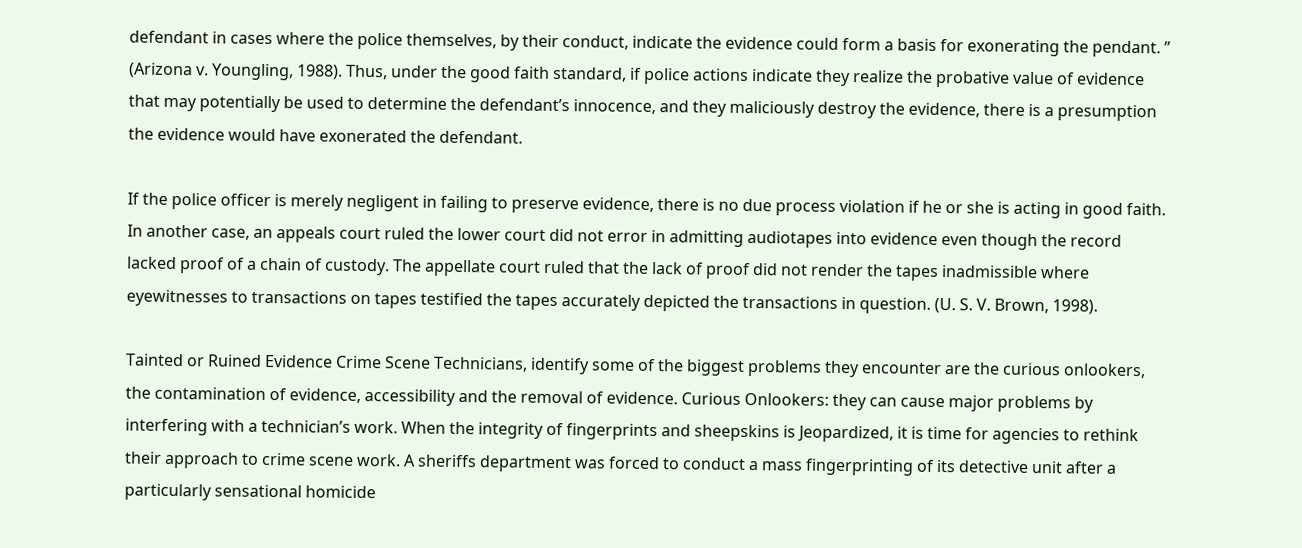defendant in cases where the police themselves, by their conduct, indicate the evidence could form a basis for exonerating the pendant. ” (Arizona v. Youngling, 1988). Thus, under the good faith standard, if police actions indicate they realize the probative value of evidence that may potentially be used to determine the defendant’s innocence, and they maliciously destroy the evidence, there is a presumption the evidence would have exonerated the defendant.

If the police officer is merely negligent in failing to preserve evidence, there is no due process violation if he or she is acting in good faith. In another case, an appeals court ruled the lower court did not error in admitting audiotapes into evidence even though the record lacked proof of a chain of custody. The appellate court ruled that the lack of proof did not render the tapes inadmissible where eyewitnesses to transactions on tapes testified the tapes accurately depicted the transactions in question. (U. S. V. Brown, 1998).

Tainted or Ruined Evidence Crime Scene Technicians, identify some of the biggest problems they encounter are the curious onlookers, the contamination of evidence, accessibility and the removal of evidence. Curious Onlookers: they can cause major problems by interfering with a technician’s work. When the integrity of fingerprints and sheepskins is Jeopardized, it is time for agencies to rethink their approach to crime scene work. A sheriffs department was forced to conduct a mass fingerprinting of its detective unit after a particularly sensational homicide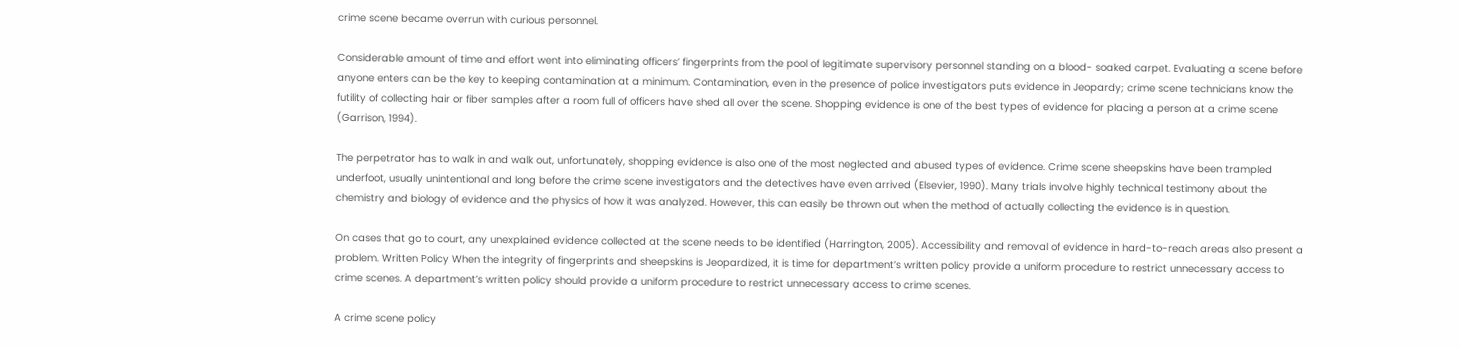crime scene became overrun with curious personnel.

Considerable amount of time and effort went into eliminating officers’ fingerprints from the pool of legitimate supervisory personnel standing on a blood- soaked carpet. Evaluating a scene before anyone enters can be the key to keeping contamination at a minimum. Contamination, even in the presence of police investigators puts evidence in Jeopardy; crime scene technicians know the futility of collecting hair or fiber samples after a room full of officers have shed all over the scene. Shopping evidence is one of the best types of evidence for placing a person at a crime scene (Garrison, 1994).

The perpetrator has to walk in and walk out, unfortunately, shopping evidence is also one of the most neglected and abused types of evidence. Crime scene sheepskins have been trampled underfoot, usually unintentional and long before the crime scene investigators and the detectives have even arrived (Elsevier, 1990). Many trials involve highly technical testimony about the chemistry and biology of evidence and the physics of how it was analyzed. However, this can easily be thrown out when the method of actually collecting the evidence is in question.

On cases that go to court, any unexplained evidence collected at the scene needs to be identified (Harrington, 2005). Accessibility and removal of evidence in hard-to-reach areas also present a problem. Written Policy When the integrity of fingerprints and sheepskins is Jeopardized, it is time for department’s written policy provide a uniform procedure to restrict unnecessary access to crime scenes. A department’s written policy should provide a uniform procedure to restrict unnecessary access to crime scenes.

A crime scene policy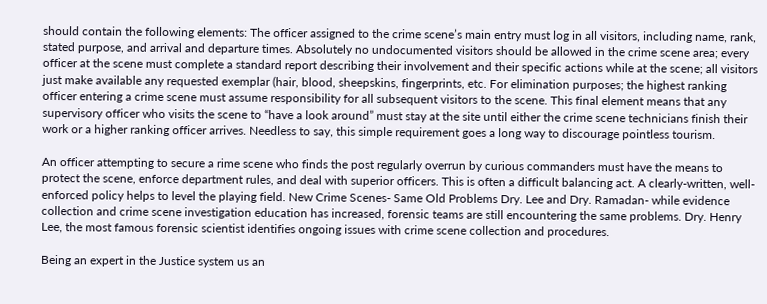should contain the following elements: The officer assigned to the crime scene’s main entry must log in all visitors, including name, rank, stated purpose, and arrival and departure times. Absolutely no undocumented visitors should be allowed in the crime scene area; every officer at the scene must complete a standard report describing their involvement and their specific actions while at the scene; all visitors just make available any requested exemplar (hair, blood, sheepskins, fingerprints, etc. For elimination purposes; the highest ranking officer entering a crime scene must assume responsibility for all subsequent visitors to the scene. This final element means that any supervisory officer who visits the scene to “have a look around” must stay at the site until either the crime scene technicians finish their work or a higher ranking officer arrives. Needless to say, this simple requirement goes a long way to discourage pointless tourism.

An officer attempting to secure a rime scene who finds the post regularly overrun by curious commanders must have the means to protect the scene, enforce department rules, and deal with superior officers. This is often a difficult balancing act. A clearly-written, well-enforced policy helps to level the playing field. New Crime Scenes- Same Old Problems Dry. Lee and Dry. Ramadan- while evidence collection and crime scene investigation education has increased, forensic teams are still encountering the same problems. Dry. Henry Lee, the most famous forensic scientist identifies ongoing issues with crime scene collection and procedures.

Being an expert in the Justice system us an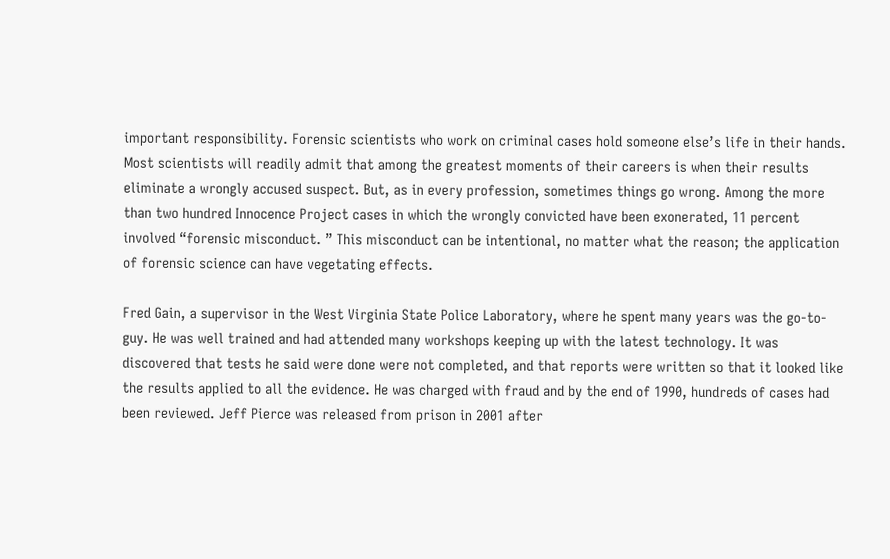important responsibility. Forensic scientists who work on criminal cases hold someone else’s life in their hands. Most scientists will readily admit that among the greatest moments of their careers is when their results eliminate a wrongly accused suspect. But, as in every profession, sometimes things go wrong. Among the more than two hundred Innocence Project cases in which the wrongly convicted have been exonerated, 11 percent involved “forensic misconduct. ” This misconduct can be intentional, no matter what the reason; the application of forensic science can have vegetating effects.

Fred Gain, a supervisor in the West Virginia State Police Laboratory, where he spent many years was the go-to-guy. He was well trained and had attended many workshops keeping up with the latest technology. It was discovered that tests he said were done were not completed, and that reports were written so that it looked like the results applied to all the evidence. He was charged with fraud and by the end of 1990, hundreds of cases had been reviewed. Jeff Pierce was released from prison in 2001 after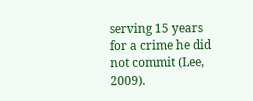serving 15 years for a crime he did not commit (Lee, 2009).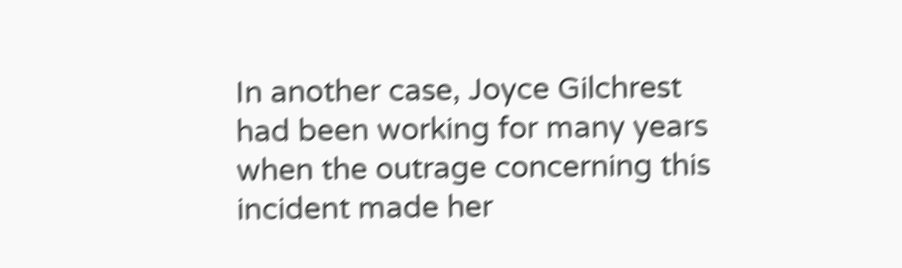In another case, Joyce Gilchrest had been working for many years when the outrage concerning this incident made her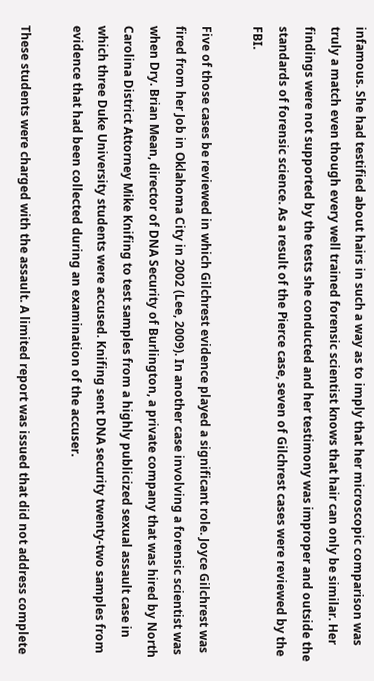infamous. She had testified about hairs in such a way as to imply that her microscopic comparison was truly a match even though every well trained forensic scientist knows that hair can only be similar. Her findings were not supported by the tests she conducted and her testimony was improper and outside the standards of forensic science. As a result of the Pierce case, seven of Gilchrest cases were reviewed by the FBI.

Five of those cases be reviewed in which Gilchrest evidence played a significant role. Joyce Gilchrest was fired from her Job in Oklahoma City in 2002 (Lee, 2009). In another case involving a forensic scientist was when Dry. Brian Mean, director of DNA Security of Burlington, a private company that was hired by North Carolina District Attorney Mike Knifing to test samples from a highly publicized sexual assault case in which three Duke University students were accused. Knifing sent DNA security twenty-two samples from evidence that had been collected during an examination of the accuser.

These students were charged with the assault. A limited report was issued that did not address complete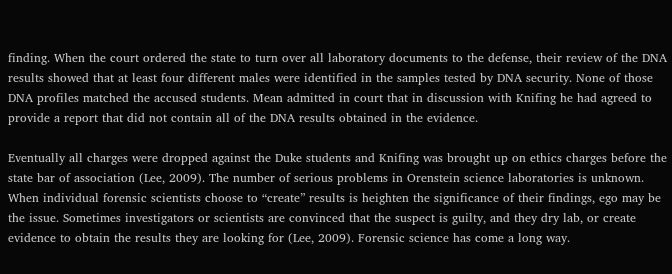finding. When the court ordered the state to turn over all laboratory documents to the defense, their review of the DNA results showed that at least four different males were identified in the samples tested by DNA security. None of those DNA profiles matched the accused students. Mean admitted in court that in discussion with Knifing he had agreed to provide a report that did not contain all of the DNA results obtained in the evidence.

Eventually all charges were dropped against the Duke students and Knifing was brought up on ethics charges before the state bar of association (Lee, 2009). The number of serious problems in Orenstein science laboratories is unknown. When individual forensic scientists choose to “create” results is heighten the significance of their findings, ego may be the issue. Sometimes investigators or scientists are convinced that the suspect is guilty, and they dry lab, or create evidence to obtain the results they are looking for (Lee, 2009). Forensic science has come a long way.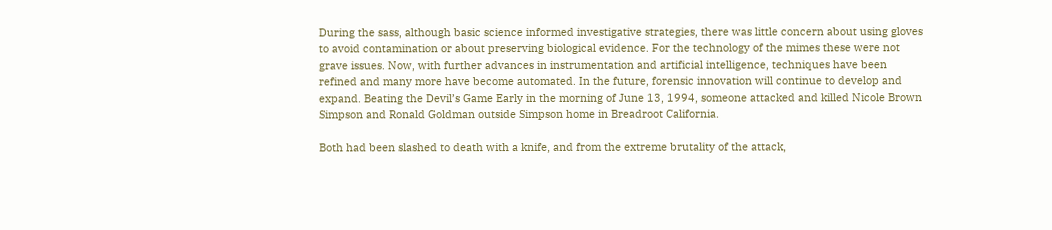During the sass, although basic science informed investigative strategies, there was little concern about using gloves to avoid contamination or about preserving biological evidence. For the technology of the mimes these were not grave issues. Now, with further advances in instrumentation and artificial intelligence, techniques have been refined and many more have become automated. In the future, forensic innovation will continue to develop and expand. Beating the Devil’s Game Early in the morning of June 13, 1994, someone attacked and killed Nicole Brown Simpson and Ronald Goldman outside Simpson home in Breadroot California.

Both had been slashed to death with a knife, and from the extreme brutality of the attack,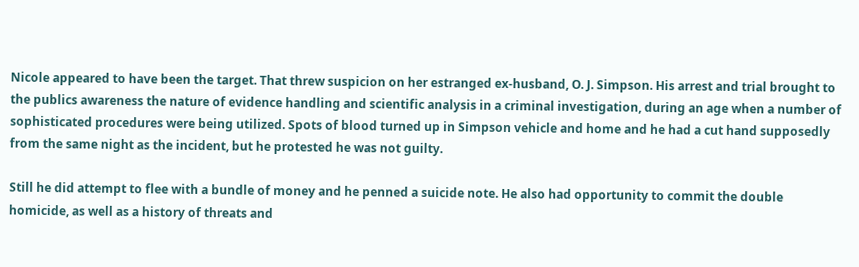Nicole appeared to have been the target. That threw suspicion on her estranged ex-husband, O. J. Simpson. His arrest and trial brought to the publics awareness the nature of evidence handling and scientific analysis in a criminal investigation, during an age when a number of sophisticated procedures were being utilized. Spots of blood turned up in Simpson vehicle and home and he had a cut hand supposedly from the same night as the incident, but he protested he was not guilty.

Still he did attempt to flee with a bundle of money and he penned a suicide note. He also had opportunity to commit the double homicide, as well as a history of threats and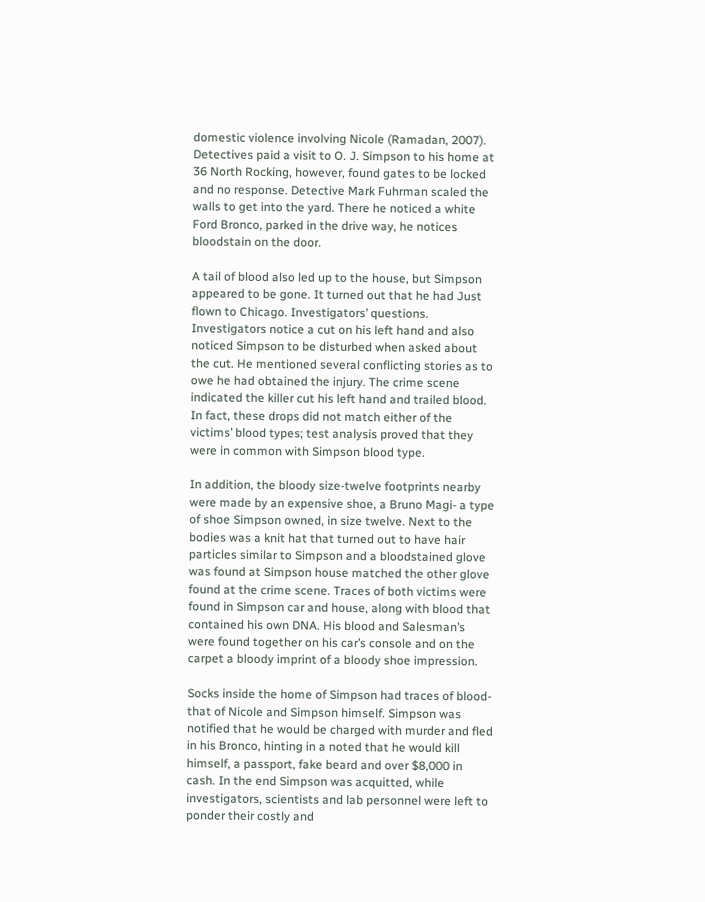domestic violence involving Nicole (Ramadan, 2007). Detectives paid a visit to O. J. Simpson to his home at 36 North Rocking, however, found gates to be locked and no response. Detective Mark Fuhrman scaled the walls to get into the yard. There he noticed a white Ford Bronco, parked in the drive way, he notices bloodstain on the door.

A tail of blood also led up to the house, but Simpson appeared to be gone. It turned out that he had Just flown to Chicago. Investigators’ questions. Investigators notice a cut on his left hand and also noticed Simpson to be disturbed when asked about the cut. He mentioned several conflicting stories as to owe he had obtained the injury. The crime scene indicated the killer cut his left hand and trailed blood. In fact, these drops did not match either of the victims’ blood types; test analysis proved that they were in common with Simpson blood type.

In addition, the bloody size-twelve footprints nearby were made by an expensive shoe, a Bruno Magi- a type of shoe Simpson owned, in size twelve. Next to the bodies was a knit hat that turned out to have hair particles similar to Simpson and a bloodstained glove was found at Simpson house matched the other glove found at the crime scene. Traces of both victims were found in Simpson car and house, along with blood that contained his own DNA. His blood and Salesman’s were found together on his car’s console and on the carpet a bloody imprint of a bloody shoe impression.

Socks inside the home of Simpson had traces of blood- that of Nicole and Simpson himself. Simpson was notified that he would be charged with murder and fled in his Bronco, hinting in a noted that he would kill himself, a passport, fake beard and over $8,000 in cash. In the end Simpson was acquitted, while investigators, scientists and lab personnel were left to ponder their costly and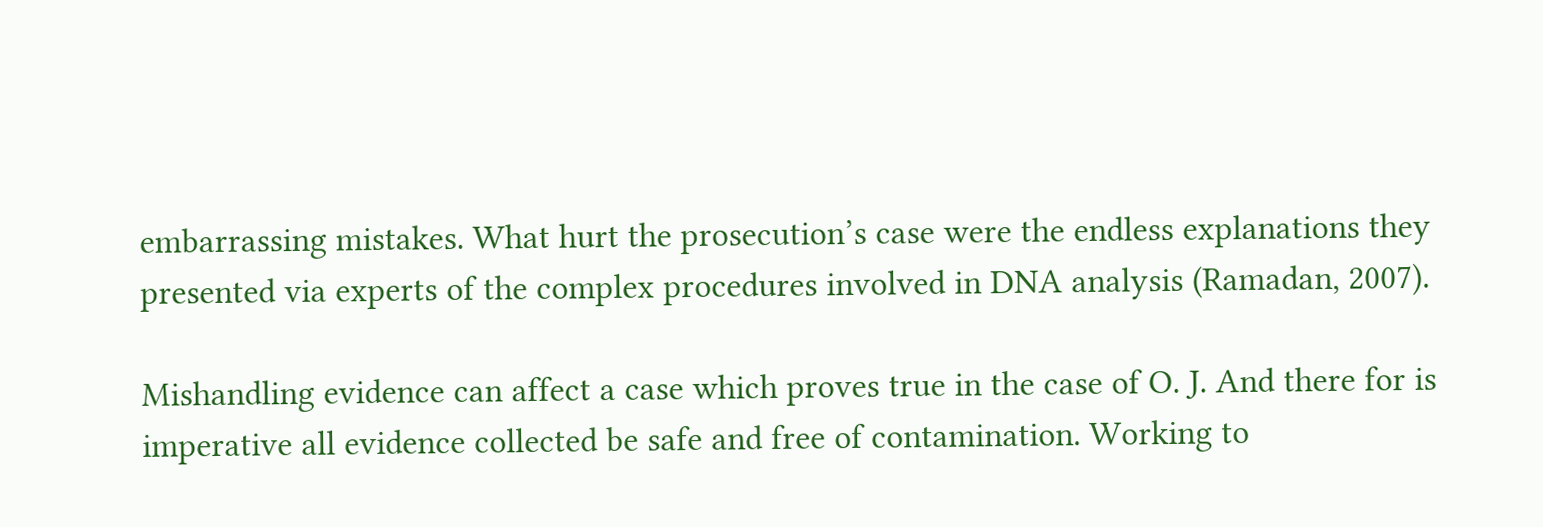embarrassing mistakes. What hurt the prosecution’s case were the endless explanations they presented via experts of the complex procedures involved in DNA analysis (Ramadan, 2007).

Mishandling evidence can affect a case which proves true in the case of O. J. And there for is imperative all evidence collected be safe and free of contamination. Working to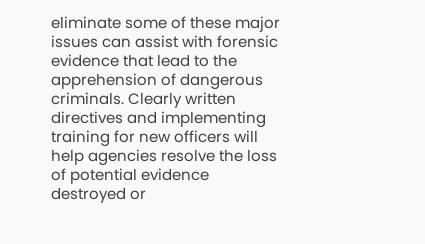eliminate some of these major issues can assist with forensic evidence that lead to the apprehension of dangerous criminals. Clearly written directives and implementing training for new officers will help agencies resolve the loss of potential evidence destroyed or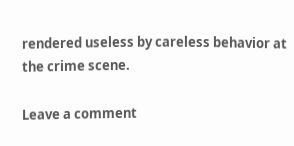rendered useless by careless behavior at the crime scene.

Leave a comment